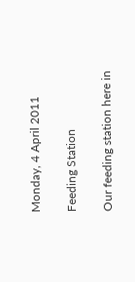Monday, 4 April 2011

Feeding Station

Our feeding station here in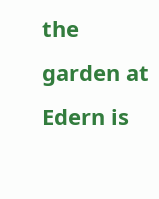the garden at Edern is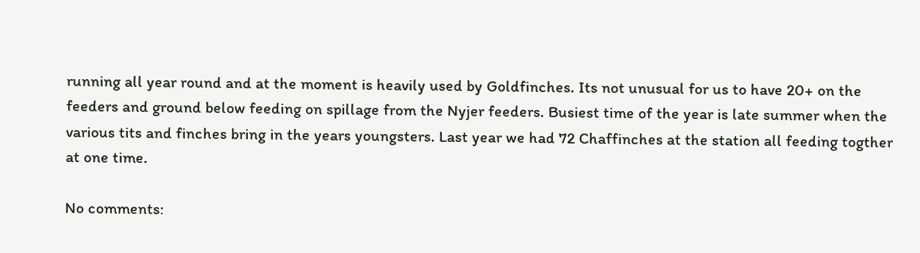running all year round and at the moment is heavily used by Goldfinches. Its not unusual for us to have 20+ on the feeders and ground below feeding on spillage from the Nyjer feeders. Busiest time of the year is late summer when the various tits and finches bring in the years youngsters. Last year we had 72 Chaffinches at the station all feeding togther at one time.

No comments: